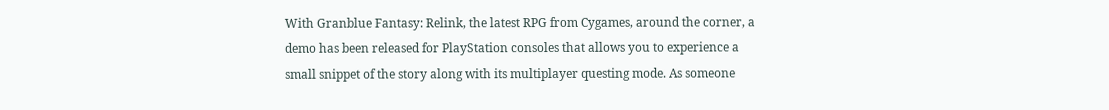With Granblue Fantasy: Relink, the latest RPG from Cygames, around the corner, a demo has been released for PlayStation consoles that allows you to experience a small snippet of the story along with its multiplayer questing mode. As someone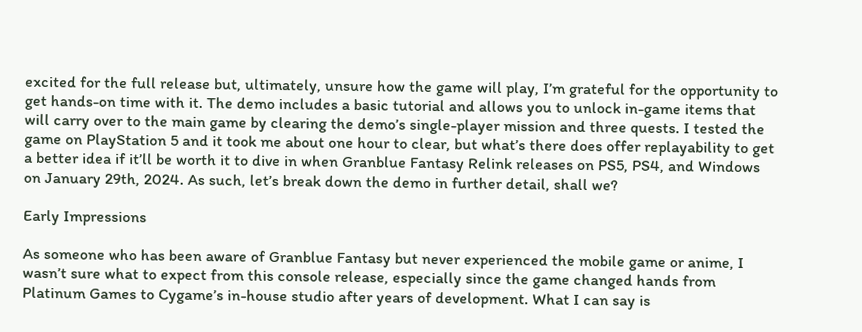excited for the full release but, ultimately, unsure how the game will play, I’m grateful for the opportunity to get hands-on time with it. The demo includes a basic tutorial and allows you to unlock in-game items that will carry over to the main game by clearing the demo’s single-player mission and three quests. I tested the game on PlayStation 5 and it took me about one hour to clear, but what’s there does offer replayability to get a better idea if it’ll be worth it to dive in when Granblue Fantasy Relink releases on PS5, PS4, and Windows on January 29th, 2024. As such, let’s break down the demo in further detail, shall we?

Early Impressions

As someone who has been aware of Granblue Fantasy but never experienced the mobile game or anime, I wasn’t sure what to expect from this console release, especially since the game changed hands from Platinum Games to Cygame’s in-house studio after years of development. What I can say is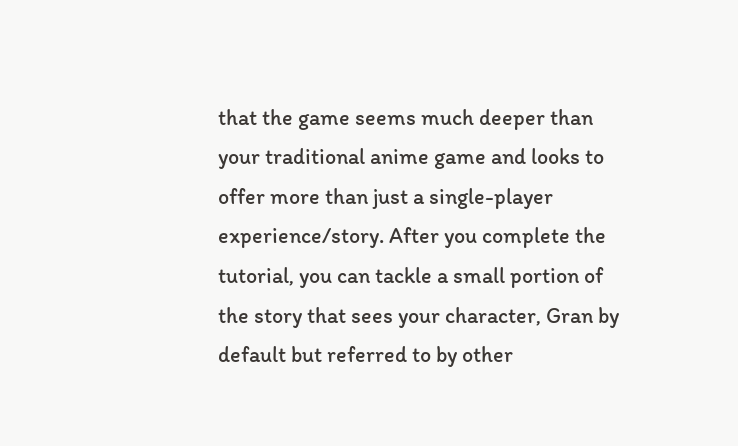that the game seems much deeper than your traditional anime game and looks to offer more than just a single-player experience/story. After you complete the tutorial, you can tackle a small portion of the story that sees your character, Gran by default but referred to by other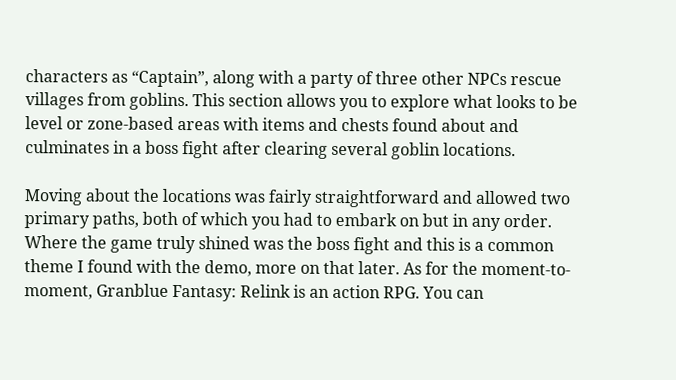characters as “Captain”, along with a party of three other NPCs rescue villages from goblins. This section allows you to explore what looks to be level or zone-based areas with items and chests found about and culminates in a boss fight after clearing several goblin locations.

Moving about the locations was fairly straightforward and allowed two primary paths, both of which you had to embark on but in any order. Where the game truly shined was the boss fight and this is a common theme I found with the demo, more on that later. As for the moment-to-moment, Granblue Fantasy: Relink is an action RPG. You can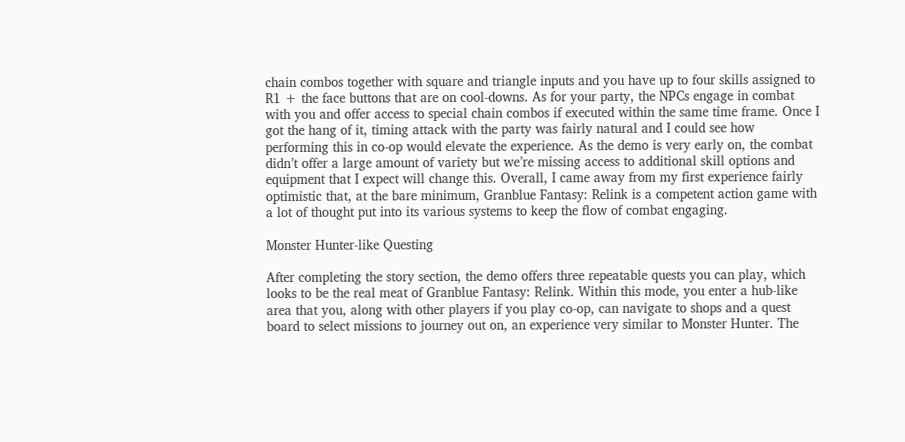chain combos together with square and triangle inputs and you have up to four skills assigned to R1 + the face buttons that are on cool-downs. As for your party, the NPCs engage in combat with you and offer access to special chain combos if executed within the same time frame. Once I got the hang of it, timing attack with the party was fairly natural and I could see how performing this in co-op would elevate the experience. As the demo is very early on, the combat didn’t offer a large amount of variety but we’re missing access to additional skill options and equipment that I expect will change this. Overall, I came away from my first experience fairly optimistic that, at the bare minimum, Granblue Fantasy: Relink is a competent action game with a lot of thought put into its various systems to keep the flow of combat engaging.

Monster Hunter-like Questing

After completing the story section, the demo offers three repeatable quests you can play, which looks to be the real meat of Granblue Fantasy: Relink. Within this mode, you enter a hub-like area that you, along with other players if you play co-op, can navigate to shops and a quest board to select missions to journey out on, an experience very similar to Monster Hunter. The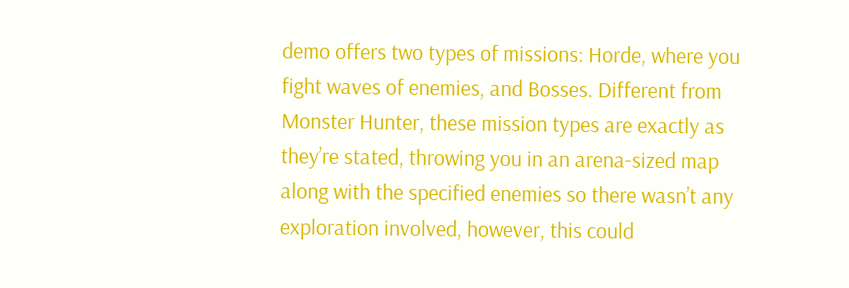demo offers two types of missions: Horde, where you fight waves of enemies, and Bosses. Different from Monster Hunter, these mission types are exactly as they’re stated, throwing you in an arena-sized map along with the specified enemies so there wasn’t any exploration involved, however, this could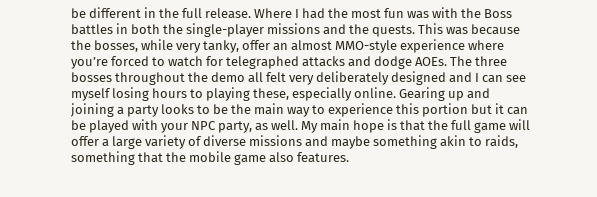be different in the full release. Where I had the most fun was with the Boss battles in both the single-player missions and the quests. This was because the bosses, while very tanky, offer an almost MMO-style experience where you’re forced to watch for telegraphed attacks and dodge AOEs. The three bosses throughout the demo all felt very deliberately designed and I can see myself losing hours to playing these, especially online. Gearing up and joining a party looks to be the main way to experience this portion but it can be played with your NPC party, as well. My main hope is that the full game will offer a large variety of diverse missions and maybe something akin to raids, something that the mobile game also features.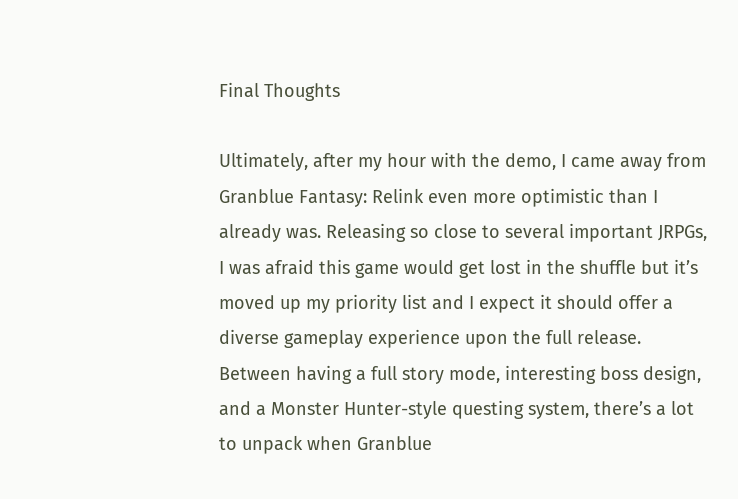Final Thoughts

Ultimately, after my hour with the demo, I came away from Granblue Fantasy: Relink even more optimistic than I already was. Releasing so close to several important JRPGs, I was afraid this game would get lost in the shuffle but it’s moved up my priority list and I expect it should offer a diverse gameplay experience upon the full release. Between having a full story mode, interesting boss design, and a Monster Hunter-style questing system, there’s a lot to unpack when Granblue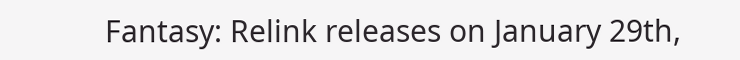Fantasy: Relink releases on January 29th,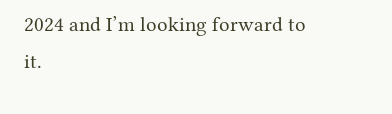2024 and I’m looking forward to it.